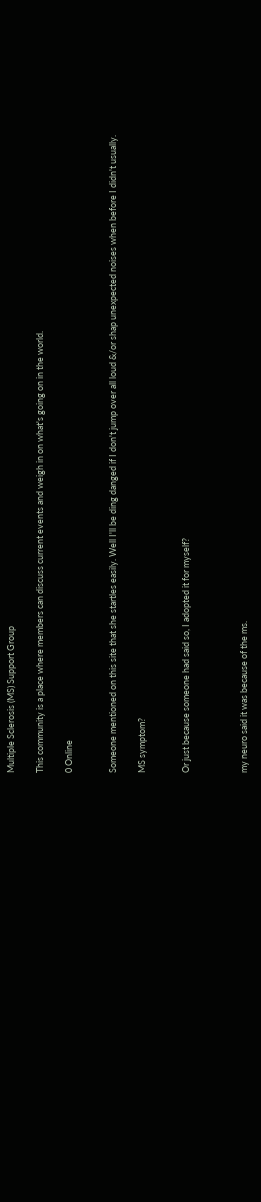Multiple Sclerosis (MS) Support Group

This community is a place where members can discuss current events and weigh in on what's going on in the world.

0 Online


Someone mentioned on this site that she startles easily. Well I'll be ding danged if I don't jump over all loud &/or shap unexpected noises when before I didn't usually.

MS symptom?


Or just because someone had said so, I adopted it for myself?



my neuro said it was because of the ms.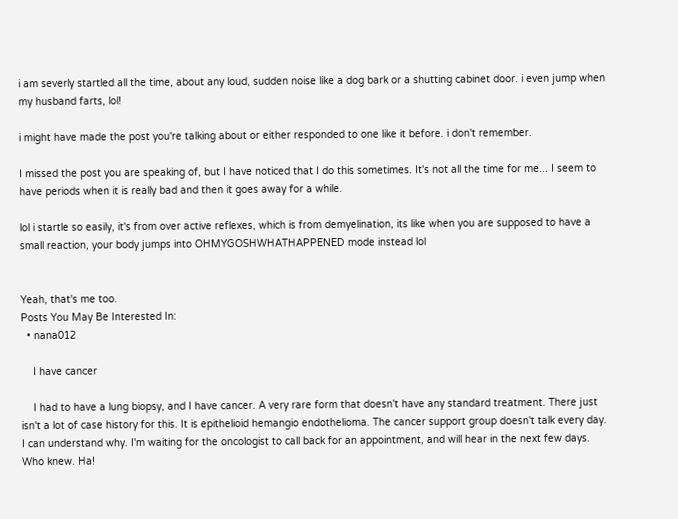i am severly startled all the time, about any loud, sudden noise like a dog bark or a shutting cabinet door. i even jump when my husband farts, lol!

i might have made the post you're talking about or either responded to one like it before. i don't remember.

I missed the post you are speaking of, but I have noticed that I do this sometimes. It's not all the time for me... I seem to have periods when it is really bad and then it goes away for a while.

lol i startle so easily, it's from over active reflexes, which is from demyelination, its like when you are supposed to have a small reaction, your body jumps into OHMYGOSHWHATHAPPENED mode instead lol


Yeah, that's me too.
Posts You May Be Interested In:
  • nana012

    I have cancer

    I had to have a lung biopsy, and I have cancer. A very rare form that doesn't have any standard treatment. There just isn't a lot of case history for this. It is epithelioid hemangio endothelioma. The cancer support group doesn't talk every day. I can understand why. I'm waiting for the oncologist to call back for an appointment, and will hear in the next few days. Who knew. Ha!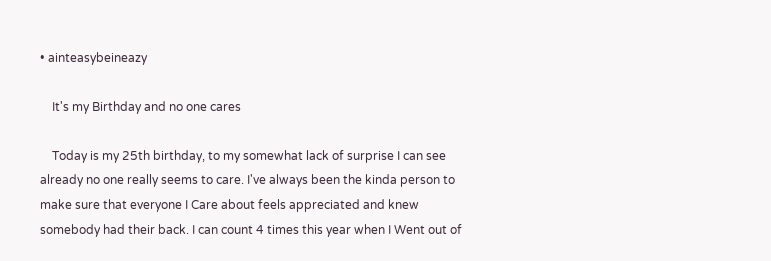• ainteasybeineazy

    It's my Birthday and no one cares

    Today is my 25th birthday, to my somewhat lack of surprise I can see already no one really seems to care. I've always been the kinda person to make sure that everyone I Care about feels appreciated and knew somebody had their back. I can count 4 times this year when I Went out of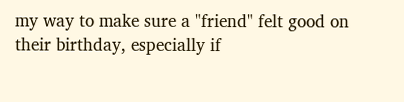my way to make sure a "friend" felt good on their birthday, especially if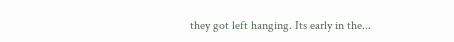they got left hanging. Its early in the...